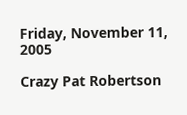Friday, November 11, 2005

Crazy Pat Robertson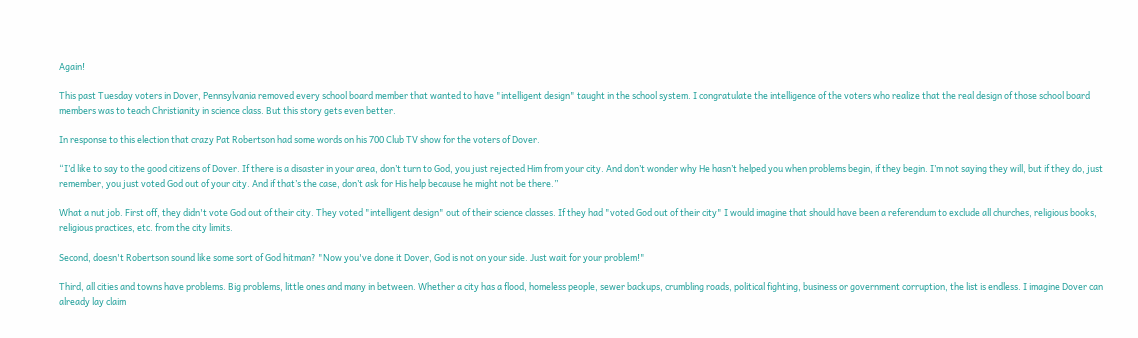Again!

This past Tuesday voters in Dover, Pennsylvania removed every school board member that wanted to have "intelligent design" taught in the school system. I congratulate the intelligence of the voters who realize that the real design of those school board members was to teach Christianity in science class. But this story gets even better.

In response to this election that crazy Pat Robertson had some words on his 700 Club TV show for the voters of Dover.

“I’d like to say to the good citizens of Dover. If there is a disaster in your area, don’t turn to God, you just rejected Him from your city. And don’t wonder why He hasn’t helped you when problems begin, if they begin. I’m not saying they will, but if they do, just remember, you just voted God out of your city. And if that’s the case, don’t ask for His help because he might not be there.”

What a nut job. First off, they didn't vote God out of their city. They voted "intelligent design" out of their science classes. If they had "voted God out of their city" I would imagine that should have been a referendum to exclude all churches, religious books, religious practices, etc. from the city limits.

Second, doesn't Robertson sound like some sort of God hitman? "Now you've done it Dover, God is not on your side. Just wait for your problem!"

Third, all cities and towns have problems. Big problems, little ones and many in between. Whether a city has a flood, homeless people, sewer backups, crumbling roads, political fighting, business or government corruption, the list is endless. I imagine Dover can already lay claim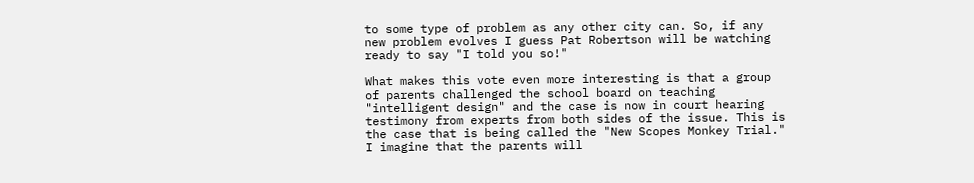to some type of problem as any other city can. So, if any new problem evolves I guess Pat Robertson will be watching ready to say "I told you so!"

What makes this vote even more interesting is that a group of parents challenged the school board on teaching "intelligent design" and the case is now in court hearing testimony from experts from both sides of the issue. This is the case that is being called the "New Scopes Monkey Trial." I imagine that the parents will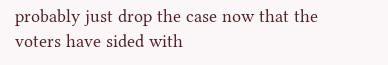probably just drop the case now that the voters have sided with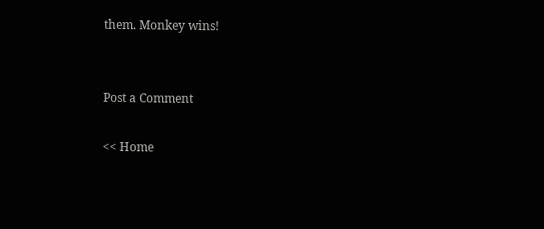them. Monkey wins!


Post a Comment

<< Home